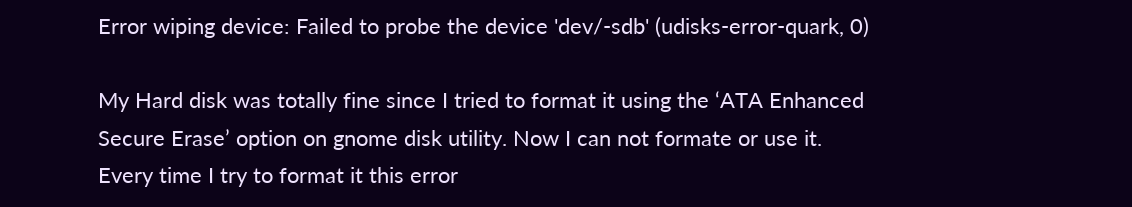Error wiping device: Failed to probe the device 'dev/-sdb' (udisks-error-quark, 0)

My Hard disk was totally fine since I tried to format it using the ‘ATA Enhanced Secure Erase’ option on gnome disk utility. Now I can not formate or use it.
Every time I try to format it this error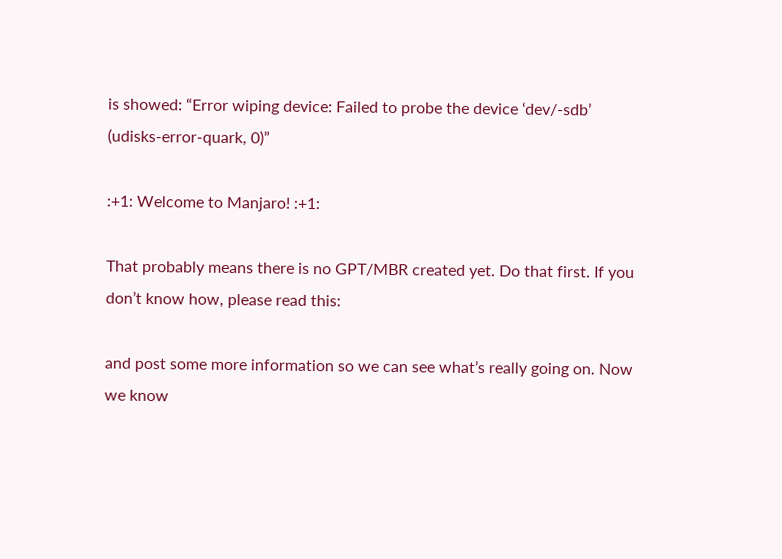is showed: “Error wiping device: Failed to probe the device ‘dev/-sdb’ (udisks-error-quark, 0)”

:+1: Welcome to Manjaro! :+1:

That probably means there is no GPT/MBR created yet. Do that first. If you don’t know how, please read this:

and post some more information so we can see what’s really going on. Now we know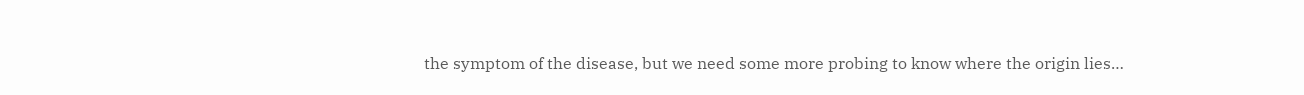the symptom of the disease, but we need some more probing to know where the origin lies…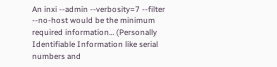An inxi --admin --verbosity=7 --filter --no-host would be the minimum required information… (Personally Identifiable Information like serial numbers and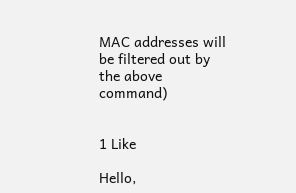MAC addresses will be filtered out by the above command)


1 Like

Hello,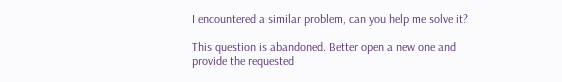I encountered a similar problem, can you help me solve it?

This question is abandoned. Better open a new one and provide the requested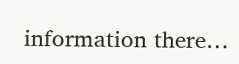information there…